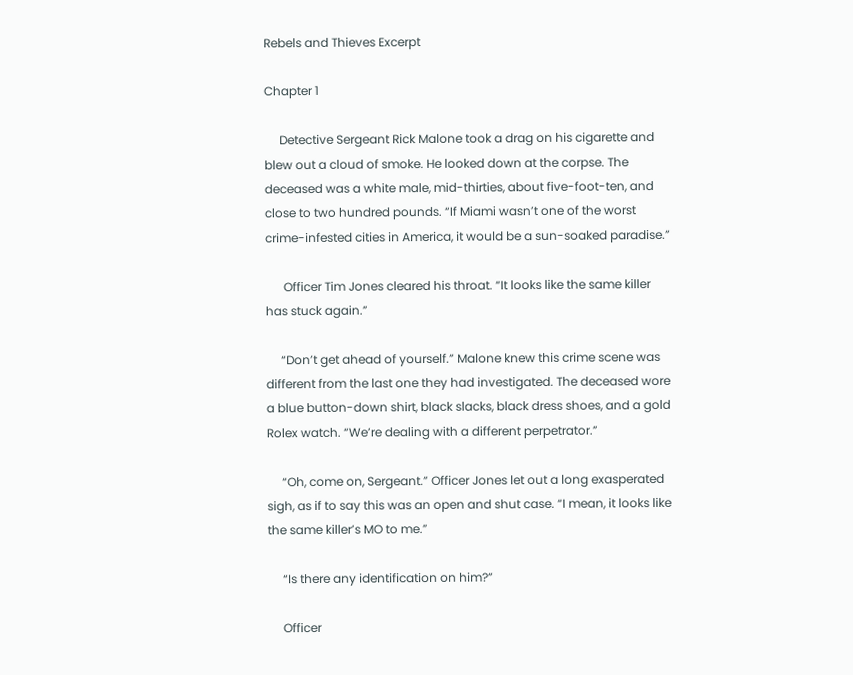Rebels and Thieves Excerpt

Chapter 1

     Detective Sergeant Rick Malone took a drag on his cigarette and blew out a cloud of smoke. He looked down at the corpse. The deceased was a white male, mid-thirties, about five-foot-ten, and close to two hundred pounds. “If Miami wasn’t one of the worst crime-infested cities in America, it would be a sun-soaked paradise.”

      Officer Tim Jones cleared his throat. “It looks like the same killer has stuck again.”

     “Don’t get ahead of yourself.” Malone knew this crime scene was different from the last one they had investigated. The deceased wore a blue button-down shirt, black slacks, black dress shoes, and a gold Rolex watch. “We’re dealing with a different perpetrator.”

     “Oh, come on, Sergeant.” Officer Jones let out a long exasperated sigh, as if to say this was an open and shut case. “I mean, it looks like the same killer’s MO to me.”

     “Is there any identification on him?”

     Officer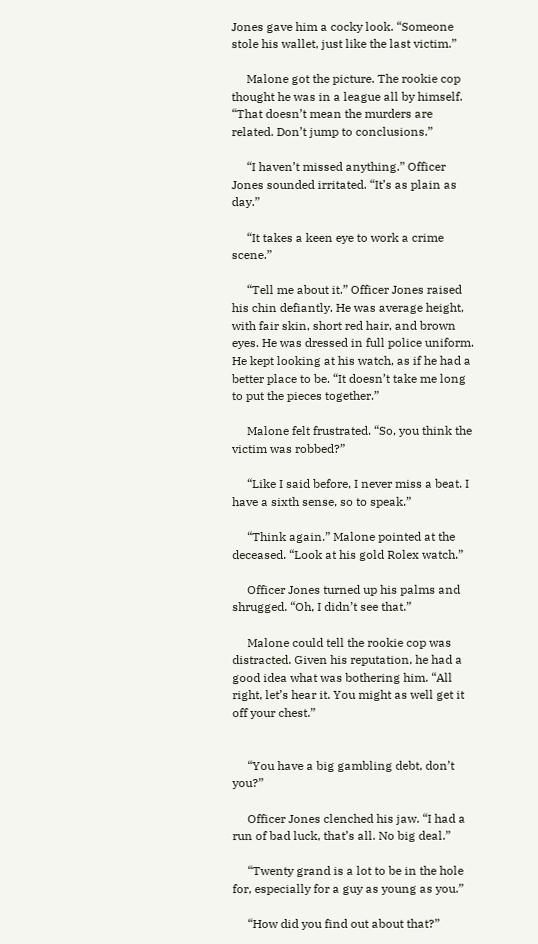Jones gave him a cocky look. “Someone stole his wallet, just like the last victim.”

     Malone got the picture. The rookie cop thought he was in a league all by himself. “That doesn’t mean the murders are related. Don’t jump to conclusions.”

     “I haven’t missed anything.” Officer Jones sounded irritated. “It’s as plain as day.”

     “It takes a keen eye to work a crime scene.”

     “Tell me about it.” Officer Jones raised his chin defiantly. He was average height, with fair skin, short red hair, and brown eyes. He was dressed in full police uniform. He kept looking at his watch, as if he had a better place to be. “It doesn’t take me long to put the pieces together.”

     Malone felt frustrated. “So, you think the victim was robbed?”

     “Like I said before, I never miss a beat. I have a sixth sense, so to speak.”

     “Think again.” Malone pointed at the deceased. “Look at his gold Rolex watch.”

     Officer Jones turned up his palms and shrugged. “Oh, I didn’t see that.”

     Malone could tell the rookie cop was distracted. Given his reputation, he had a good idea what was bothering him. “All right, let’s hear it. You might as well get it off your chest.”


     “You have a big gambling debt, don’t you?”

     Officer Jones clenched his jaw. “I had a run of bad luck, that’s all. No big deal.”

     “Twenty grand is a lot to be in the hole for, especially for a guy as young as you.”

     “How did you find out about that?”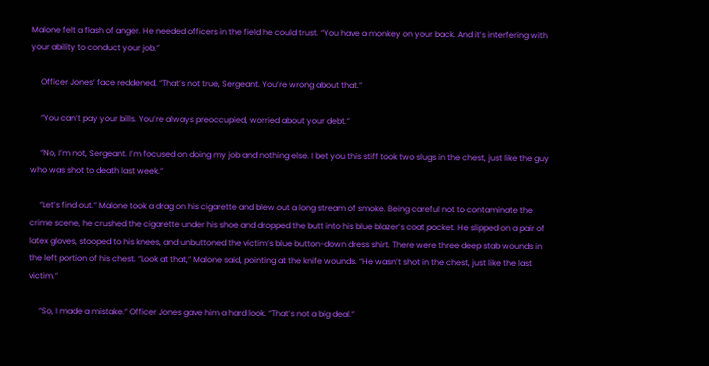Malone felt a flash of anger. He needed officers in the field he could trust. “You have a monkey on your back. And it’s interfering with your ability to conduct your job.”

     Officer Jones’ face reddened. “That’s not true, Sergeant. You’re wrong about that.”

     “You can’t pay your bills. You’re always preoccupied, worried about your debt.”

     “No, I’m not, Sergeant. I’m focused on doing my job and nothing else. I bet you this stiff took two slugs in the chest, just like the guy who was shot to death last week.”

     “Let’s find out.” Malone took a drag on his cigarette and blew out a long stream of smoke. Being careful not to contaminate the crime scene, he crushed the cigarette under his shoe and dropped the butt into his blue blazer’s coat pocket. He slipped on a pair of latex gloves, stooped to his knees, and unbuttoned the victim’s blue button-down dress shirt. There were three deep stab wounds in the left portion of his chest. “Look at that,” Malone said, pointing at the knife wounds. “He wasn’t shot in the chest, just like the last victim.”

     “So, I made a mistake.” Officer Jones gave him a hard look. “That’s not a big deal.”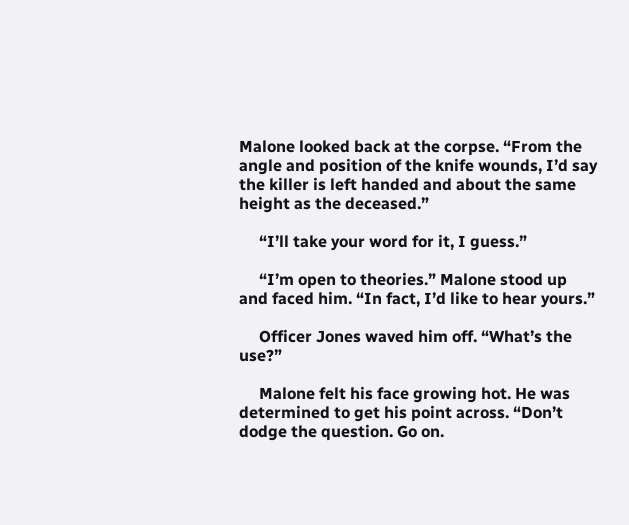Malone looked back at the corpse. “From the angle and position of the knife wounds, I’d say the killer is left handed and about the same height as the deceased.”

     “I’ll take your word for it, I guess.”

     “I’m open to theories.” Malone stood up and faced him. “In fact, I’d like to hear yours.”

     Officer Jones waved him off. “What’s the use?”

     Malone felt his face growing hot. He was determined to get his point across. “Don’t dodge the question. Go on.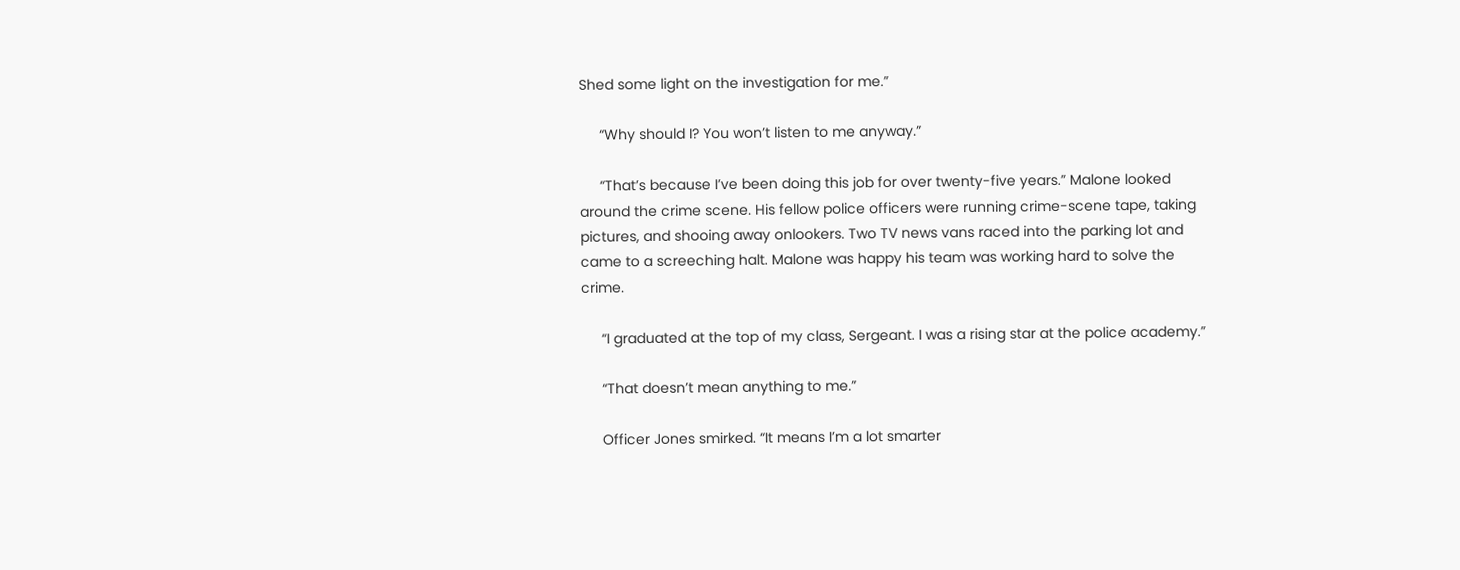Shed some light on the investigation for me.”

     “Why should I? You won’t listen to me anyway.”

     “That’s because I’ve been doing this job for over twenty-five years.” Malone looked around the crime scene. His fellow police officers were running crime-scene tape, taking pictures, and shooing away onlookers. Two TV news vans raced into the parking lot and came to a screeching halt. Malone was happy his team was working hard to solve the crime.

     “I graduated at the top of my class, Sergeant. I was a rising star at the police academy.”

     “That doesn’t mean anything to me.”

     Officer Jones smirked. “It means I’m a lot smarter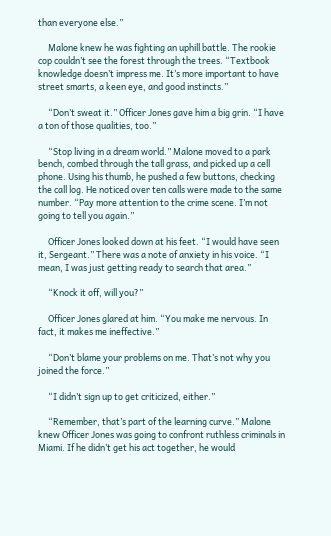than everyone else.”

     Malone knew he was fighting an uphill battle. The rookie cop couldn’t see the forest through the trees. “Textbook knowledge doesn’t impress me. It’s more important to have street smarts, a keen eye, and good instincts.”

     “Don’t sweat it.” Officer Jones gave him a big grin. “I have a ton of those qualities, too.”

     “Stop living in a dream world.” Malone moved to a park bench, combed through the tall grass, and picked up a cell phone. Using his thumb, he pushed a few buttons, checking the call log. He noticed over ten calls were made to the same number. “Pay more attention to the crime scene. I’m not going to tell you again.”

     Officer Jones looked down at his feet. “I would have seen it, Sergeant.” There was a note of anxiety in his voice. “I mean, I was just getting ready to search that area.”

     “Knock it off, will you?”

     Officer Jones glared at him. “You make me nervous. In fact, it makes me ineffective.”

     “Don’t blame your problems on me. That’s not why you joined the force.”

     “I didn’t sign up to get criticized, either.”

     “Remember, that’s part of the learning curve.” Malone knew Officer Jones was going to confront ruthless criminals in Miami. If he didn’t get his act together, he would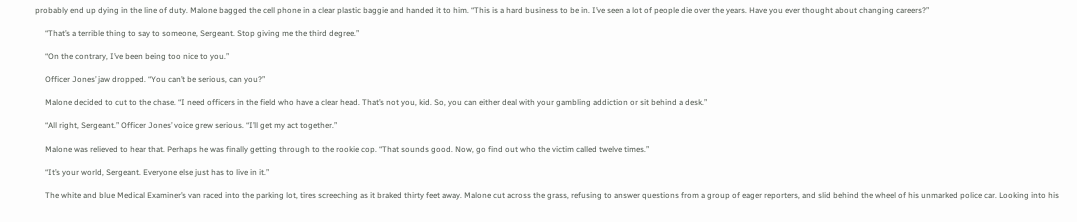probably end up dying in the line of duty. Malone bagged the cell phone in a clear plastic baggie and handed it to him. “This is a hard business to be in. I’ve seen a lot of people die over the years. Have you ever thought about changing careers?”

     “That’s a terrible thing to say to someone, Sergeant. Stop giving me the third degree.”

     “On the contrary, I’ve been being too nice to you.”

     Officer Jones’ jaw dropped. “You can’t be serious, can you?”

     Malone decided to cut to the chase. “I need officers in the field who have a clear head. That’s not you, kid. So, you can either deal with your gambling addiction or sit behind a desk.”

     “All right, Sergeant.” Officer Jones’ voice grew serious. “I’ll get my act together.”

     Malone was relieved to hear that. Perhaps he was finally getting through to the rookie cop. “That sounds good. Now, go find out who the victim called twelve times.”

     “It’s your world, Sergeant. Everyone else just has to live in it.”

     The white and blue Medical Examiner’s van raced into the parking lot, tires screeching as it braked thirty feet away. Malone cut across the grass, refusing to answer questions from a group of eager reporters, and slid behind the wheel of his unmarked police car. Looking into his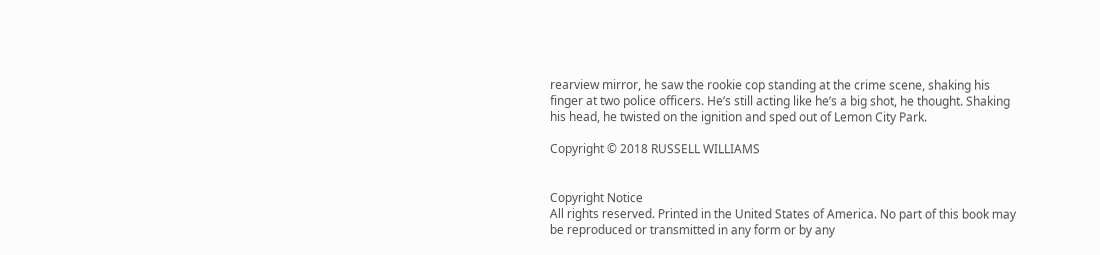rearview mirror, he saw the rookie cop standing at the crime scene, shaking his finger at two police officers. He’s still acting like he’s a big shot, he thought. Shaking his head, he twisted on the ignition and sped out of Lemon City Park.

Copyright © 2018 RUSSELL WILLIAMS


Copyright Notice
All rights reserved. Printed in the United States of America. No part of this book may be reproduced or transmitted in any form or by any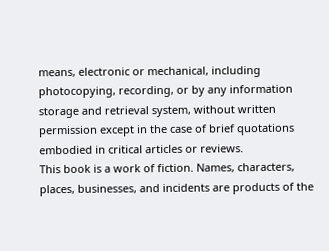means, electronic or mechanical, including photocopying, recording, or by any information storage and retrieval system, without written permission except in the case of brief quotations embodied in critical articles or reviews.
This book is a work of fiction. Names, characters, places, businesses, and incidents are products of the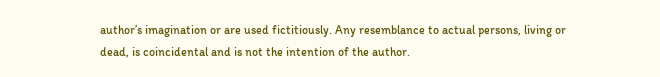author’s imagination or are used fictitiously. Any resemblance to actual persons, living or dead, is coincidental and is not the intention of the author.